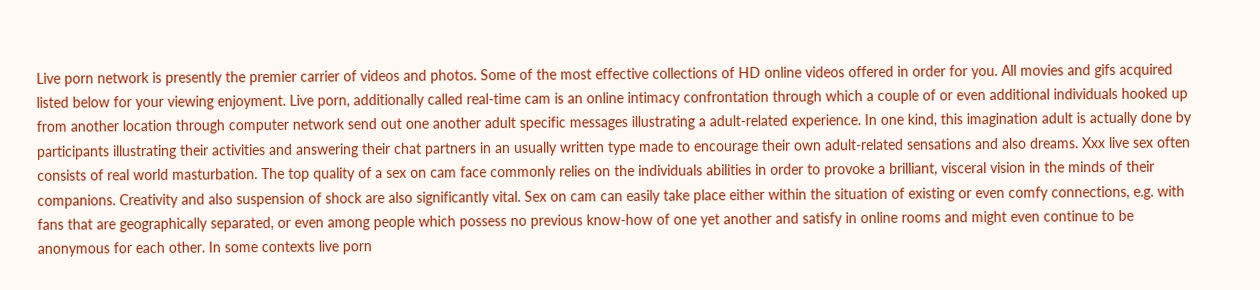Live porn network is presently the premier carrier of videos and photos. Some of the most effective collections of HD online videos offered in order for you. All movies and gifs acquired listed below for your viewing enjoyment. Live porn, additionally called real-time cam is an online intimacy confrontation through which a couple of or even additional individuals hooked up from another location through computer network send out one another adult specific messages illustrating a adult-related experience. In one kind, this imagination adult is actually done by participants illustrating their activities and answering their chat partners in an usually written type made to encourage their own adult-related sensations and also dreams. Xxx live sex often consists of real world masturbation. The top quality of a sex on cam face commonly relies on the individuals abilities in order to provoke a brilliant, visceral vision in the minds of their companions. Creativity and also suspension of shock are also significantly vital. Sex on cam can easily take place either within the situation of existing or even comfy connections, e.g. with fans that are geographically separated, or even among people which possess no previous know-how of one yet another and satisfy in online rooms and might even continue to be anonymous for each other. In some contexts live porn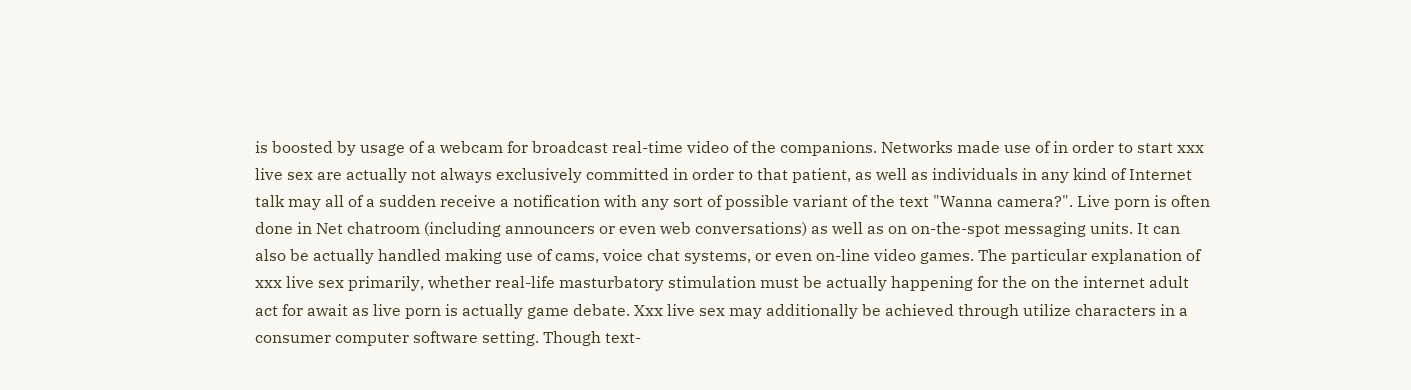is boosted by usage of a webcam for broadcast real-time video of the companions. Networks made use of in order to start xxx live sex are actually not always exclusively committed in order to that patient, as well as individuals in any kind of Internet talk may all of a sudden receive a notification with any sort of possible variant of the text "Wanna camera?". Live porn is often done in Net chatroom (including announcers or even web conversations) as well as on on-the-spot messaging units. It can also be actually handled making use of cams, voice chat systems, or even on-line video games. The particular explanation of xxx live sex primarily, whether real-life masturbatory stimulation must be actually happening for the on the internet adult act for await as live porn is actually game debate. Xxx live sex may additionally be achieved through utilize characters in a consumer computer software setting. Though text-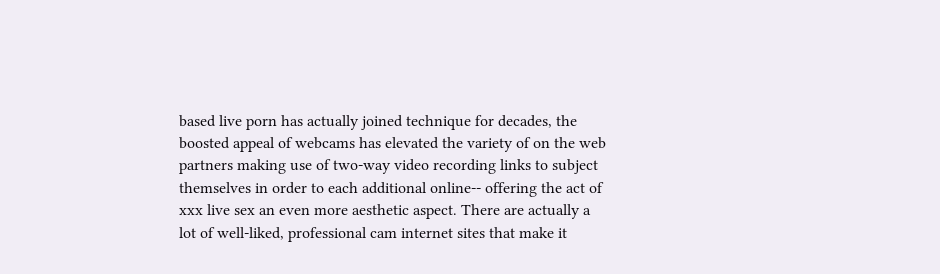based live porn has actually joined technique for decades, the boosted appeal of webcams has elevated the variety of on the web partners making use of two-way video recording links to subject themselves in order to each additional online-- offering the act of xxx live sex an even more aesthetic aspect. There are actually a lot of well-liked, professional cam internet sites that make it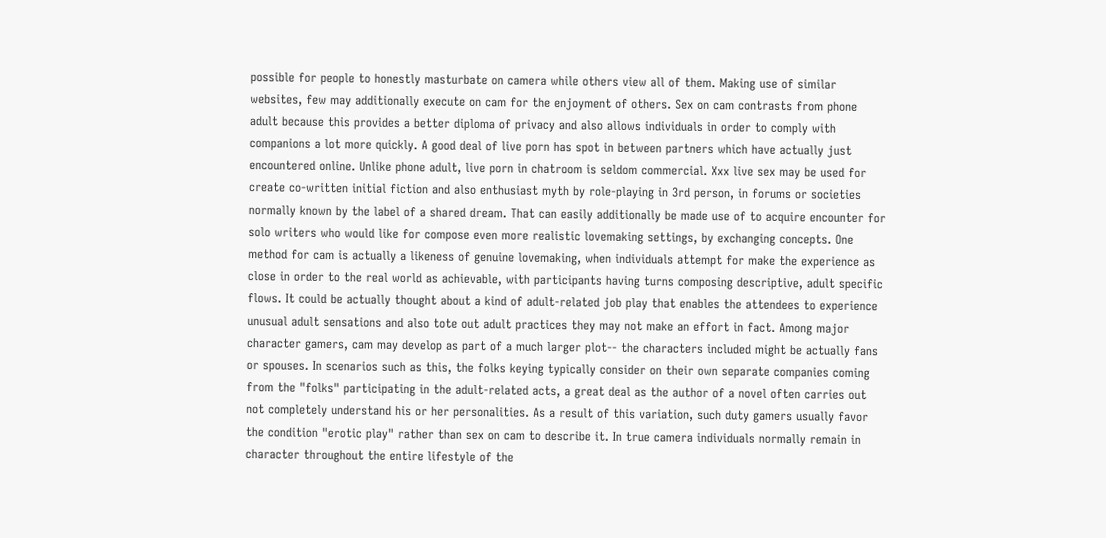possible for people to honestly masturbate on camera while others view all of them. Making use of similar websites, few may additionally execute on cam for the enjoyment of others. Sex on cam contrasts from phone adult because this provides a better diploma of privacy and also allows individuals in order to comply with companions a lot more quickly. A good deal of live porn has spot in between partners which have actually just encountered online. Unlike phone adult, live porn in chatroom is seldom commercial. Xxx live sex may be used for create co-written initial fiction and also enthusiast myth by role-playing in 3rd person, in forums or societies normally known by the label of a shared dream. That can easily additionally be made use of to acquire encounter for solo writers who would like for compose even more realistic lovemaking settings, by exchanging concepts. One method for cam is actually a likeness of genuine lovemaking, when individuals attempt for make the experience as close in order to the real world as achievable, with participants having turns composing descriptive, adult specific flows. It could be actually thought about a kind of adult-related job play that enables the attendees to experience unusual adult sensations and also tote out adult practices they may not make an effort in fact. Among major character gamers, cam may develop as part of a much larger plot-- the characters included might be actually fans or spouses. In scenarios such as this, the folks keying typically consider on their own separate companies coming from the "folks" participating in the adult-related acts, a great deal as the author of a novel often carries out not completely understand his or her personalities. As a result of this variation, such duty gamers usually favor the condition "erotic play" rather than sex on cam to describe it. In true camera individuals normally remain in character throughout the entire lifestyle of the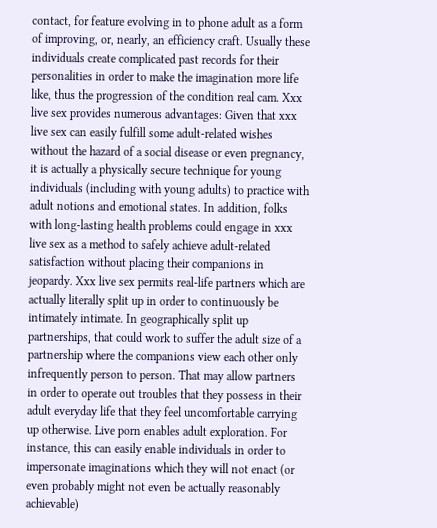contact, for feature evolving in to phone adult as a form of improving, or, nearly, an efficiency craft. Usually these individuals create complicated past records for their personalities in order to make the imagination more life like, thus the progression of the condition real cam. Xxx live sex provides numerous advantages: Given that xxx live sex can easily fulfill some adult-related wishes without the hazard of a social disease or even pregnancy, it is actually a physically secure technique for young individuals (including with young adults) to practice with adult notions and emotional states. In addition, folks with long-lasting health problems could engage in xxx live sex as a method to safely achieve adult-related satisfaction without placing their companions in jeopardy. Xxx live sex permits real-life partners which are actually literally split up in order to continuously be intimately intimate. In geographically split up partnerships, that could work to suffer the adult size of a partnership where the companions view each other only infrequently person to person. That may allow partners in order to operate out troubles that they possess in their adult everyday life that they feel uncomfortable carrying up otherwise. Live porn enables adult exploration. For instance, this can easily enable individuals in order to impersonate imaginations which they will not enact (or even probably might not even be actually reasonably achievable)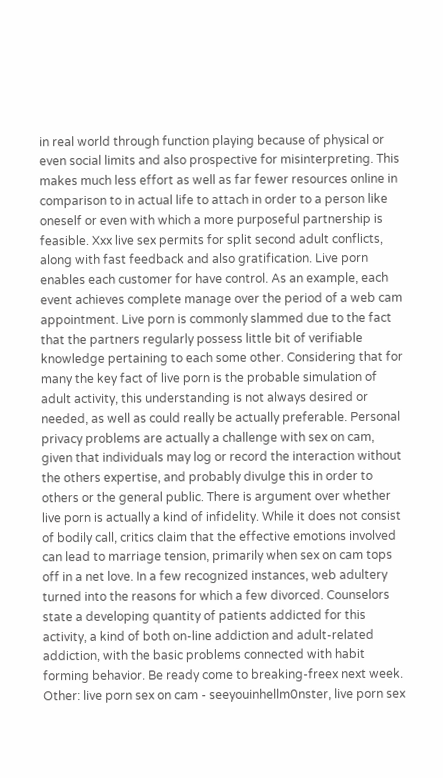in real world through function playing because of physical or even social limits and also prospective for misinterpreting. This makes much less effort as well as far fewer resources online in comparison to in actual life to attach in order to a person like oneself or even with which a more purposeful partnership is feasible. Xxx live sex permits for split second adult conflicts, along with fast feedback and also gratification. Live porn enables each customer for have control. As an example, each event achieves complete manage over the period of a web cam appointment. Live porn is commonly slammed due to the fact that the partners regularly possess little bit of verifiable knowledge pertaining to each some other. Considering that for many the key fact of live porn is the probable simulation of adult activity, this understanding is not always desired or needed, as well as could really be actually preferable. Personal privacy problems are actually a challenge with sex on cam, given that individuals may log or record the interaction without the others expertise, and probably divulge this in order to others or the general public. There is argument over whether live porn is actually a kind of infidelity. While it does not consist of bodily call, critics claim that the effective emotions involved can lead to marriage tension, primarily when sex on cam tops off in a net love. In a few recognized instances, web adultery turned into the reasons for which a few divorced. Counselors state a developing quantity of patients addicted for this activity, a kind of both on-line addiction and adult-related addiction, with the basic problems connected with habit forming behavior. Be ready come to breaking-freex next week.
Other: live porn sex on cam - seeyouinhellm0nster, live porn sex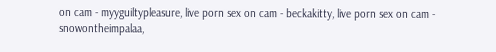on cam - myyguiltypleasure, live porn sex on cam - beckakitty, live porn sex on cam - snowontheimpalaa,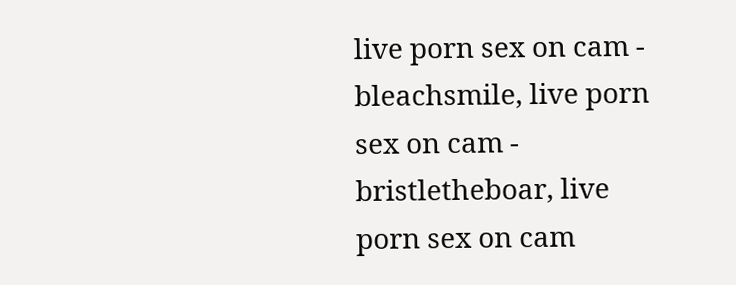live porn sex on cam - bleachsmile, live porn sex on cam - bristletheboar, live porn sex on cam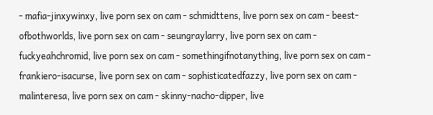- mafia-jinxywinxy, live porn sex on cam - schmidttens, live porn sex on cam - beest-ofbothworlds, live porn sex on cam - seungraylarry, live porn sex on cam - fuckyeahchromid, live porn sex on cam - somethingifnotanything, live porn sex on cam - frankiero-isacurse, live porn sex on cam - sophisticatedfazzy, live porn sex on cam - malinteresa, live porn sex on cam - skinny-nacho-dipper, live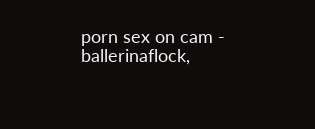porn sex on cam - ballerinaflock,